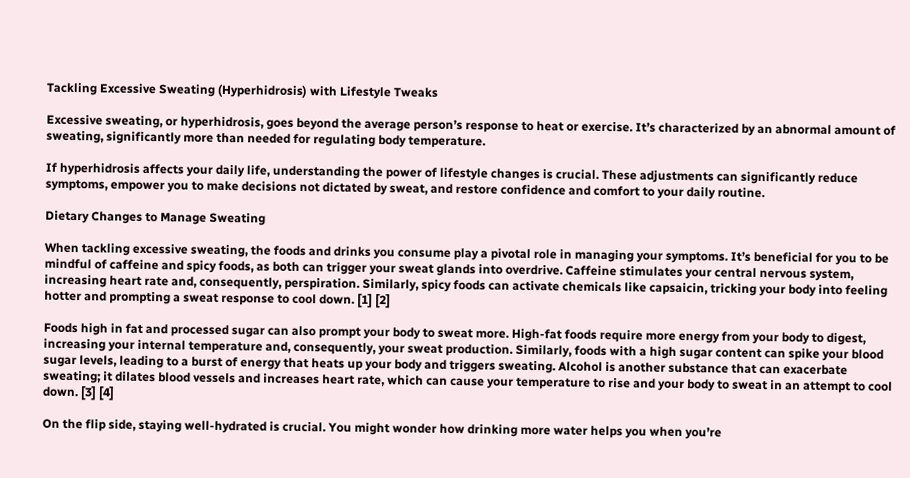Tackling Excessive Sweating (Hyperhidrosis) with Lifestyle Tweaks

Excessive sweating, or hyperhidrosis, goes beyond the average person’s response to heat or exercise. It’s characterized by an abnormal amount of sweating, significantly more than needed for regulating body temperature.

If hyperhidrosis affects your daily life, understanding the power of lifestyle changes is crucial. These adjustments can significantly reduce symptoms, empower you to make decisions not dictated by sweat, and restore confidence and comfort to your daily routine.

Dietary Changes to Manage Sweating

When tackling excessive sweating, the foods and drinks you consume play a pivotal role in managing your symptoms. It’s beneficial for you to be mindful of caffeine and spicy foods, as both can trigger your sweat glands into overdrive. Caffeine stimulates your central nervous system, increasing heart rate and, consequently, perspiration. Similarly, spicy foods can activate chemicals like capsaicin, tricking your body into feeling hotter and prompting a sweat response to cool down. [1] [2]

Foods high in fat and processed sugar can also prompt your body to sweat more. High-fat foods require more energy from your body to digest, increasing your internal temperature and, consequently, your sweat production. Similarly, foods with a high sugar content can spike your blood sugar levels, leading to a burst of energy that heats up your body and triggers sweating. Alcohol is another substance that can exacerbate sweating; it dilates blood vessels and increases heart rate, which can cause your temperature to rise and your body to sweat in an attempt to cool down. [3] [4]

On the flip side, staying well-hydrated is crucial. You might wonder how drinking more water helps you when you’re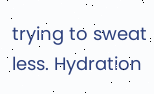trying to sweat less. Hydration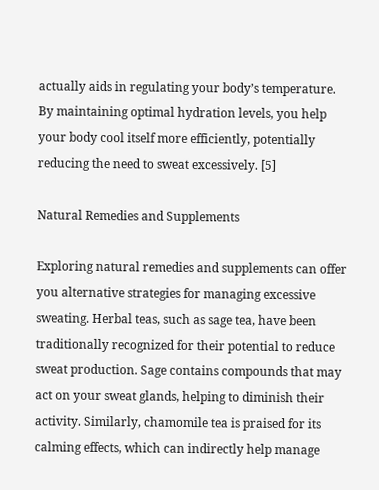actually aids in regulating your body’s temperature. By maintaining optimal hydration levels, you help your body cool itself more efficiently, potentially reducing the need to sweat excessively. [5]

Natural Remedies and Supplements

Exploring natural remedies and supplements can offer you alternative strategies for managing excessive sweating. Herbal teas, such as sage tea, have been traditionally recognized for their potential to reduce sweat production. Sage contains compounds that may act on your sweat glands, helping to diminish their activity. Similarly, chamomile tea is praised for its calming effects, which can indirectly help manage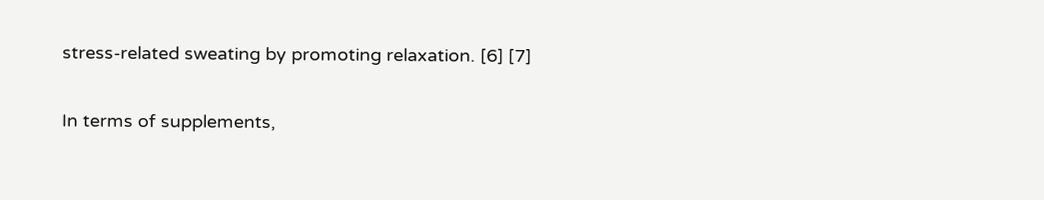stress-related sweating by promoting relaxation. [6] [7]

In terms of supplements,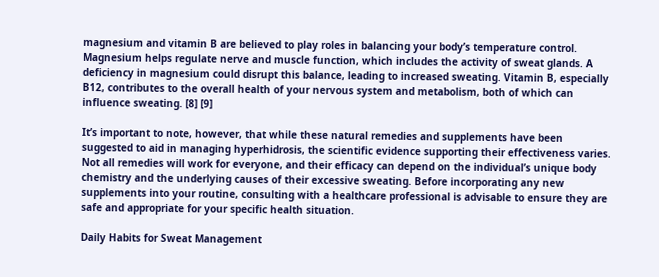magnesium and vitamin B are believed to play roles in balancing your body’s temperature control. Magnesium helps regulate nerve and muscle function, which includes the activity of sweat glands. A deficiency in magnesium could disrupt this balance, leading to increased sweating. Vitamin B, especially B12, contributes to the overall health of your nervous system and metabolism, both of which can influence sweating. [8] [9]

It’s important to note, however, that while these natural remedies and supplements have been suggested to aid in managing hyperhidrosis, the scientific evidence supporting their effectiveness varies. Not all remedies will work for everyone, and their efficacy can depend on the individual’s unique body chemistry and the underlying causes of their excessive sweating. Before incorporating any new supplements into your routine, consulting with a healthcare professional is advisable to ensure they are safe and appropriate for your specific health situation.

Daily Habits for Sweat Management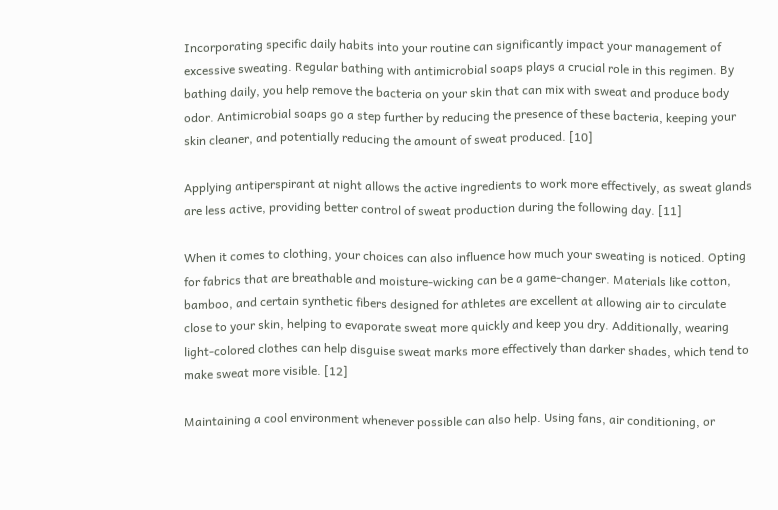Incorporating specific daily habits into your routine can significantly impact your management of excessive sweating. Regular bathing with antimicrobial soaps plays a crucial role in this regimen. By bathing daily, you help remove the bacteria on your skin that can mix with sweat and produce body odor. Antimicrobial soaps go a step further by reducing the presence of these bacteria, keeping your skin cleaner, and potentially reducing the amount of sweat produced. [10]

Applying antiperspirant at night allows the active ingredients to work more effectively, as sweat glands are less active, providing better control of sweat production during the following day. [11]

When it comes to clothing, your choices can also influence how much your sweating is noticed. Opting for fabrics that are breathable and moisture-wicking can be a game-changer. Materials like cotton, bamboo, and certain synthetic fibers designed for athletes are excellent at allowing air to circulate close to your skin, helping to evaporate sweat more quickly and keep you dry. Additionally, wearing light-colored clothes can help disguise sweat marks more effectively than darker shades, which tend to make sweat more visible. [12]

Maintaining a cool environment whenever possible can also help. Using fans, air conditioning, or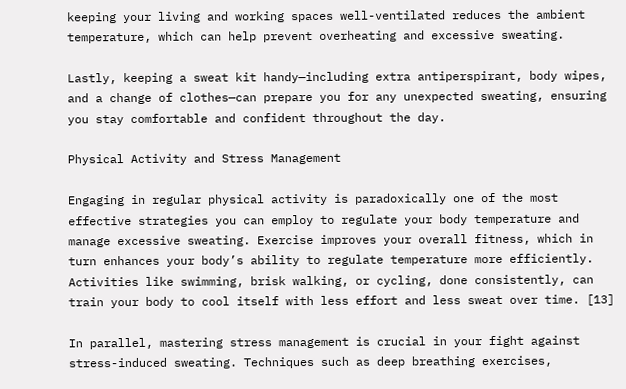keeping your living and working spaces well-ventilated reduces the ambient temperature, which can help prevent overheating and excessive sweating.

Lastly, keeping a sweat kit handy—including extra antiperspirant, body wipes, and a change of clothes—can prepare you for any unexpected sweating, ensuring you stay comfortable and confident throughout the day.

Physical Activity and Stress Management

Engaging in regular physical activity is paradoxically one of the most effective strategies you can employ to regulate your body temperature and manage excessive sweating. Exercise improves your overall fitness, which in turn enhances your body’s ability to regulate temperature more efficiently. Activities like swimming, brisk walking, or cycling, done consistently, can train your body to cool itself with less effort and less sweat over time. [13]

In parallel, mastering stress management is crucial in your fight against stress-induced sweating. Techniques such as deep breathing exercises,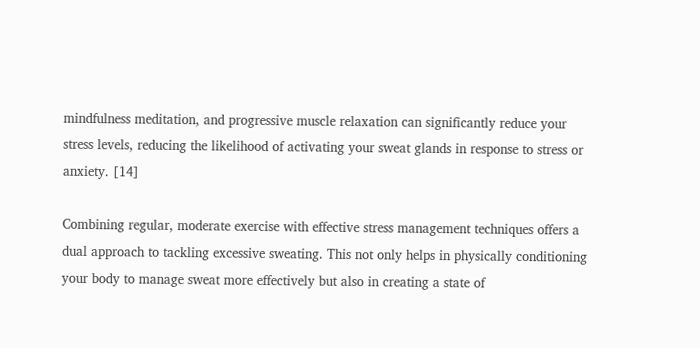mindfulness meditation, and progressive muscle relaxation can significantly reduce your stress levels, reducing the likelihood of activating your sweat glands in response to stress or anxiety. [14]

Combining regular, moderate exercise with effective stress management techniques offers a dual approach to tackling excessive sweating. This not only helps in physically conditioning your body to manage sweat more effectively but also in creating a state of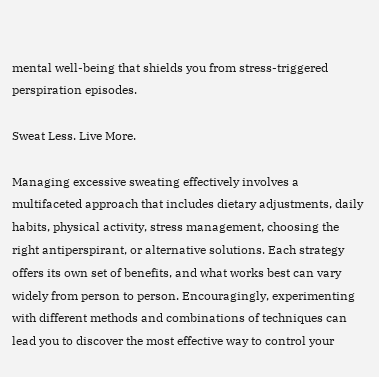mental well-being that shields you from stress-triggered perspiration episodes.

Sweat Less. Live More.

Managing excessive sweating effectively involves a multifaceted approach that includes dietary adjustments, daily habits, physical activity, stress management, choosing the right antiperspirant, or alternative solutions. Each strategy offers its own set of benefits, and what works best can vary widely from person to person. Encouragingly, experimenting with different methods and combinations of techniques can lead you to discover the most effective way to control your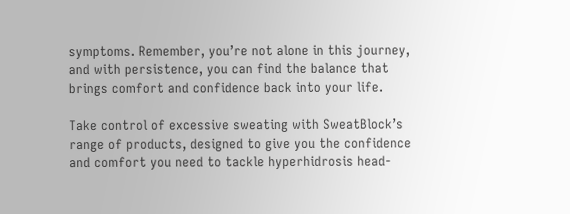symptoms. Remember, you’re not alone in this journey, and with persistence, you can find the balance that brings comfort and confidence back into your life.

Take control of excessive sweating with SweatBlock’s range of products, designed to give you the confidence and comfort you need to tackle hyperhidrosis head-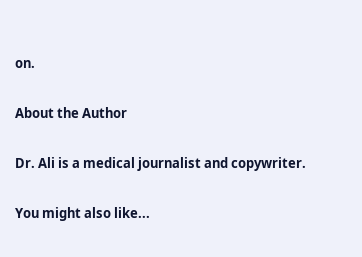on.

About the Author

Dr. Ali is a medical journalist and copywriter.

You might also like...